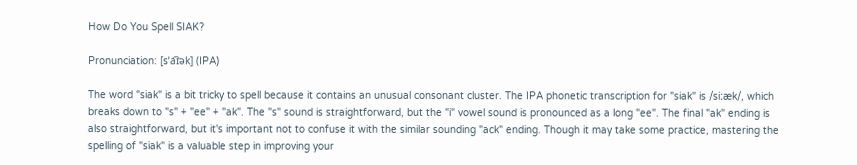How Do You Spell SIAK?

Pronunciation: [sˈa͡ɪək] (IPA)

The word "siak" is a bit tricky to spell because it contains an unusual consonant cluster. The IPA phonetic transcription for "siak" is /siːæk/, which breaks down to "s" + "ee" + "ak". The "s" sound is straightforward, but the "i" vowel sound is pronounced as a long "ee". The final "ak" ending is also straightforward, but it's important not to confuse it with the similar sounding "ack" ending. Though it may take some practice, mastering the spelling of "siak" is a valuable step in improving your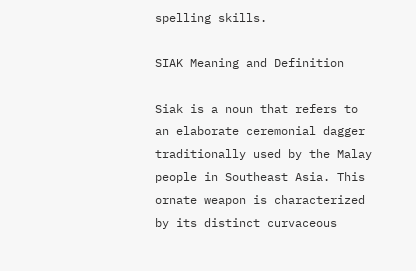spelling skills.

SIAK Meaning and Definition

Siak is a noun that refers to an elaborate ceremonial dagger traditionally used by the Malay people in Southeast Asia. This ornate weapon is characterized by its distinct curvaceous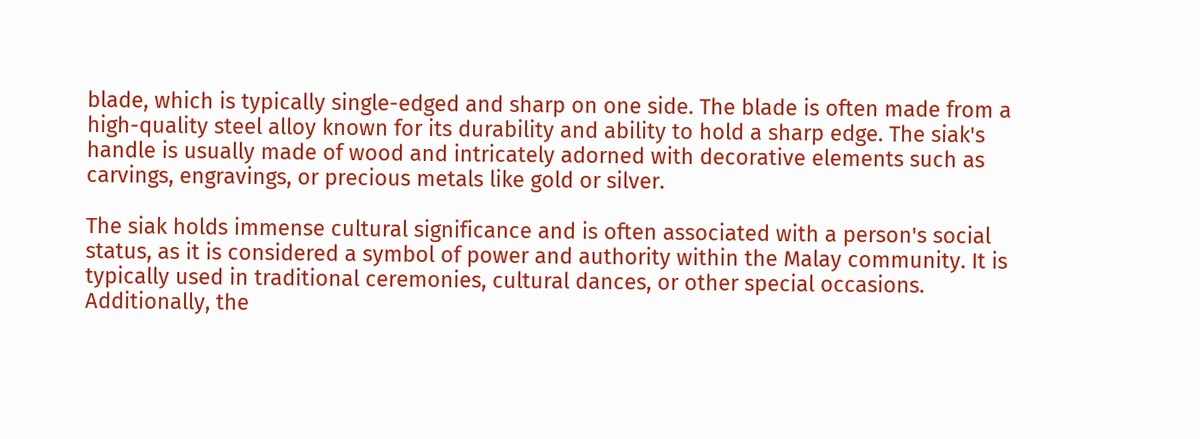blade, which is typically single-edged and sharp on one side. The blade is often made from a high-quality steel alloy known for its durability and ability to hold a sharp edge. The siak's handle is usually made of wood and intricately adorned with decorative elements such as carvings, engravings, or precious metals like gold or silver.

The siak holds immense cultural significance and is often associated with a person's social status, as it is considered a symbol of power and authority within the Malay community. It is typically used in traditional ceremonies, cultural dances, or other special occasions. Additionally, the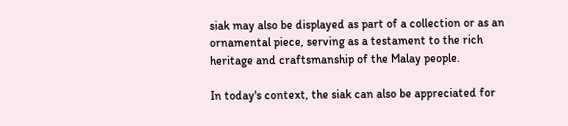siak may also be displayed as part of a collection or as an ornamental piece, serving as a testament to the rich heritage and craftsmanship of the Malay people.

In today's context, the siak can also be appreciated for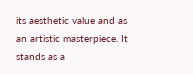its aesthetic value and as an artistic masterpiece. It stands as a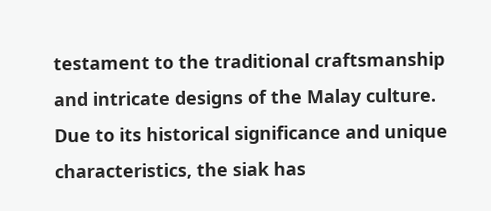testament to the traditional craftsmanship and intricate designs of the Malay culture. Due to its historical significance and unique characteristics, the siak has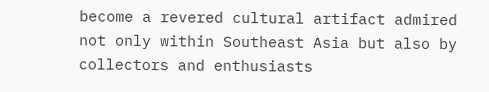become a revered cultural artifact admired not only within Southeast Asia but also by collectors and enthusiasts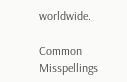worldwide.

Common Misspellings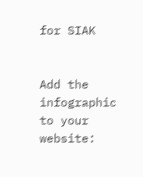for SIAK


Add the infographic to your website: